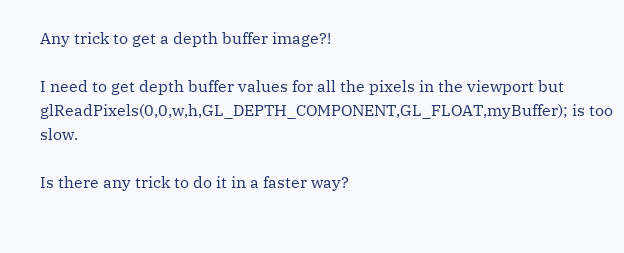Any trick to get a depth buffer image?!

I need to get depth buffer values for all the pixels in the viewport but glReadPixels(0,0,w,h,GL_DEPTH_COMPONENT,GL_FLOAT,myBuffer); is too slow.

Is there any trick to do it in a faster way?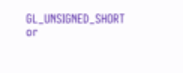GL_UNSIGNED_SHORT or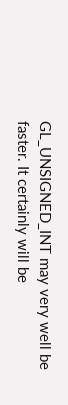GL_UNSIGNED_INT may very well be faster. It certainly will be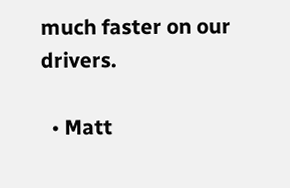much faster on our drivers.

  • Matt